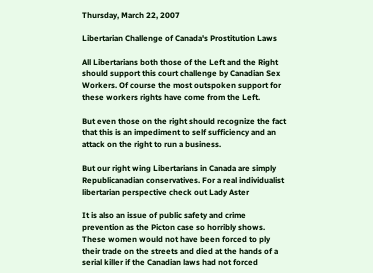Thursday, March 22, 2007

Libertarian Challenge of Canada's Prostitution Laws

All Libertarians both those of the Left and the Right should support this court challenge by Canadian Sex Workers. Of course the most outspoken support for these workers rights have come from the Left.

But even those on the right should recognize the fact that this is an impediment to self sufficiency and an attack on the right to run a business.

But our right wing Libertarians in Canada are simply Republicanadian conservatives. For a real individualist libertarian perspective check out Lady Aster

It is also an issue of public safety and crime prevention as the Picton case so horribly shows. These women would not have been forced to ply their trade on the streets and died at the hands of a serial killer if the Canadian laws had not forced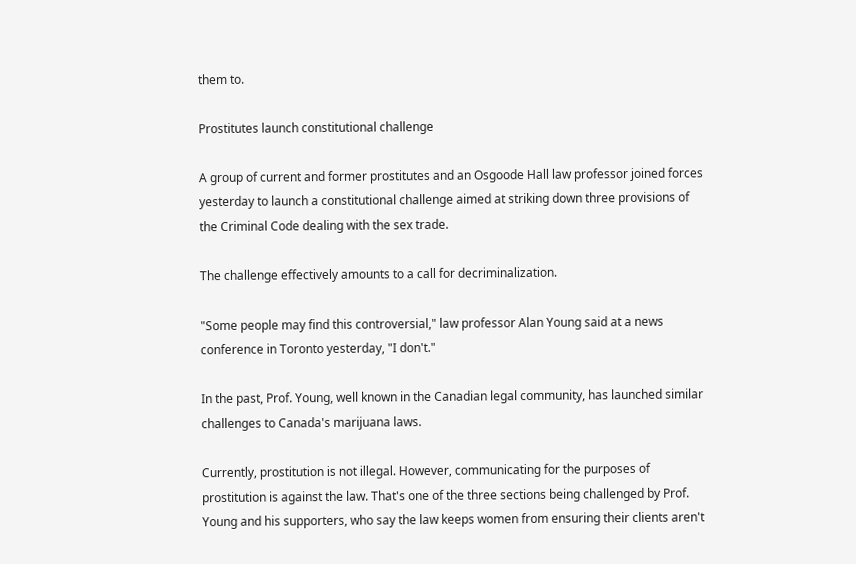them to.

Prostitutes launch constitutional challenge

A group of current and former prostitutes and an Osgoode Hall law professor joined forces yesterday to launch a constitutional challenge aimed at striking down three provisions of the Criminal Code dealing with the sex trade.

The challenge effectively amounts to a call for decriminalization.

"Some people may find this controversial," law professor Alan Young said at a news conference in Toronto yesterday, "I don't."

In the past, Prof. Young, well known in the Canadian legal community, has launched similar challenges to Canada's marijuana laws.

Currently, prostitution is not illegal. However, communicating for the purposes of prostitution is against the law. That's one of the three sections being challenged by Prof. Young and his supporters, who say the law keeps women from ensuring their clients aren't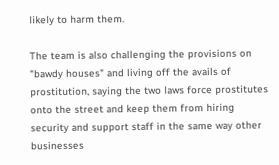likely to harm them.

The team is also challenging the provisions on "bawdy houses" and living off the avails of prostitution, saying the two laws force prostitutes onto the street and keep them from hiring security and support staff in the same way other businesses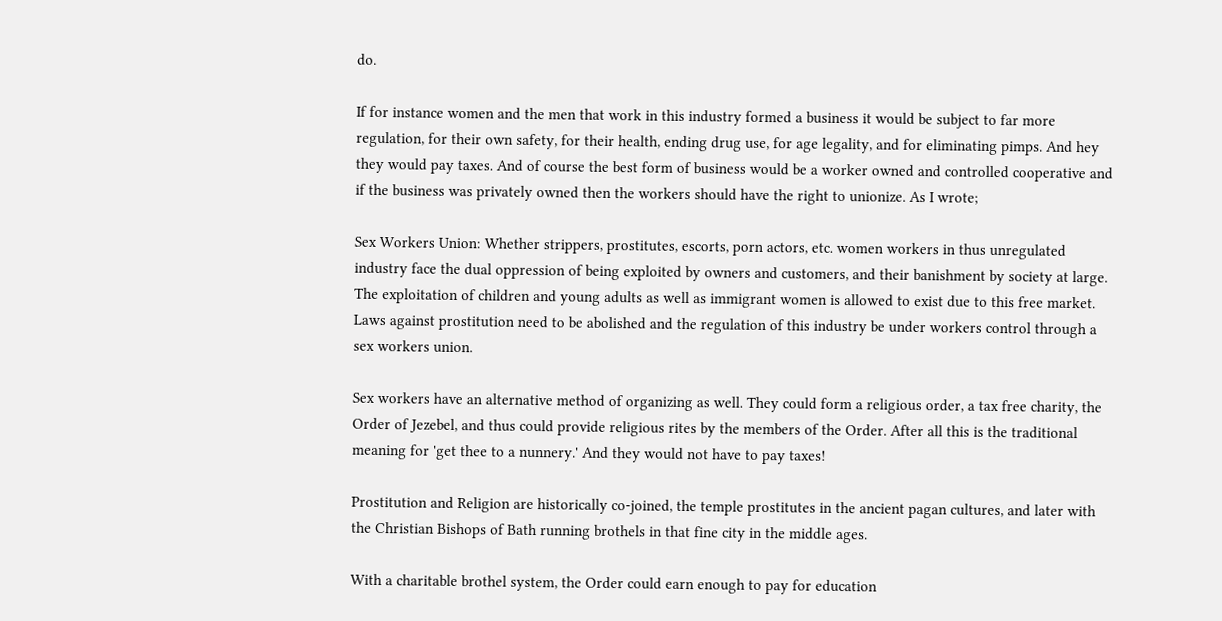do.

If for instance women and the men that work in this industry formed a business it would be subject to far more regulation, for their own safety, for their health, ending drug use, for age legality, and for eliminating pimps. And hey they would pay taxes. And of course the best form of business would be a worker owned and controlled cooperative and if the business was privately owned then the workers should have the right to unionize. As I wrote;

Sex Workers Union: Whether strippers, prostitutes, escorts, porn actors, etc. women workers in thus unregulated industry face the dual oppression of being exploited by owners and customers, and their banishment by society at large. The exploitation of children and young adults as well as immigrant women is allowed to exist due to this free market. Laws against prostitution need to be abolished and the regulation of this industry be under workers control through a sex workers union.

Sex workers have an alternative method of organizing as well. They could form a religious order, a tax free charity, the Order of Jezebel, and thus could provide religious rites by the members of the Order. After all this is the traditional meaning for 'get thee to a nunnery.' And they would not have to pay taxes!

Prostitution and Religion are historically co-joined, the temple prostitutes in the ancient pagan cultures, and later with the Christian Bishops of Bath running brothels in that fine city in the middle ages.

With a charitable brothel system, the Order could earn enough to pay for education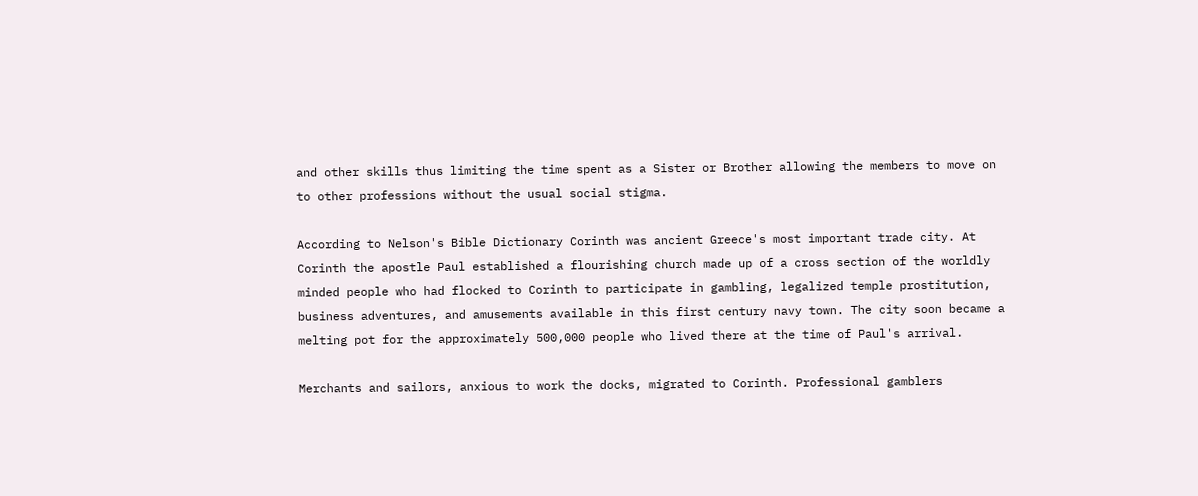and other skills thus limiting the time spent as a Sister or Brother allowing the members to move on to other professions without the usual social stigma.

According to Nelson's Bible Dictionary Corinth was ancient Greece's most important trade city. At Corinth the apostle Paul established a flourishing church made up of a cross section of the worldly minded people who had flocked to Corinth to participate in gambling, legalized temple prostitution, business adventures, and amusements available in this first century navy town. The city soon became a melting pot for the approximately 500,000 people who lived there at the time of Paul's arrival.

Merchants and sailors, anxious to work the docks, migrated to Corinth. Professional gamblers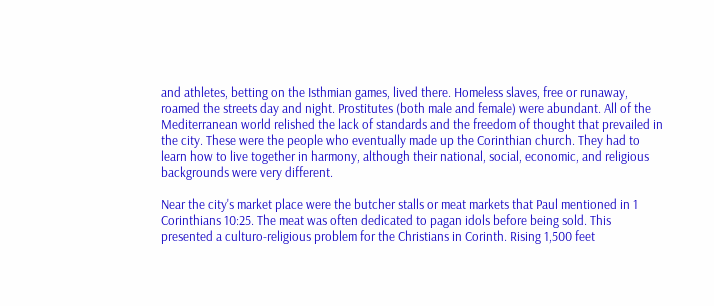and athletes, betting on the Isthmian games, lived there. Homeless slaves, free or runaway, roamed the streets day and night. Prostitutes (both male and female) were abundant. All of the Mediterranean world relished the lack of standards and the freedom of thought that prevailed in the city. These were the people who eventually made up the Corinthian church. They had to learn how to live together in harmony, although their national, social, economic, and religious backgrounds were very different.

Near the city's market place were the butcher stalls or meat markets that Paul mentioned in 1 Corinthians 10:25. The meat was often dedicated to pagan idols before being sold. This presented a culturo-religious problem for the Christians in Corinth. Rising 1,500 feet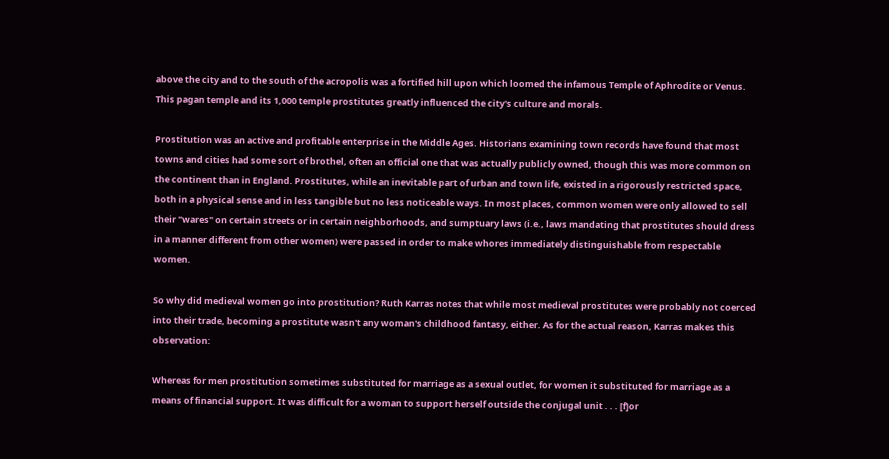above the city and to the south of the acropolis was a fortified hill upon which loomed the infamous Temple of Aphrodite or Venus. This pagan temple and its 1,000 temple prostitutes greatly influenced the city's culture and morals.

Prostitution was an active and profitable enterprise in the Middle Ages. Historians examining town records have found that most towns and cities had some sort of brothel, often an official one that was actually publicly owned, though this was more common on the continent than in England. Prostitutes, while an inevitable part of urban and town life, existed in a rigorously restricted space, both in a physical sense and in less tangible but no less noticeable ways. In most places, common women were only allowed to sell their "wares" on certain streets or in certain neighborhoods, and sumptuary laws (i.e., laws mandating that prostitutes should dress in a manner different from other women) were passed in order to make whores immediately distinguishable from respectable women.

So why did medieval women go into prostitution? Ruth Karras notes that while most medieval prostitutes were probably not coerced into their trade, becoming a prostitute wasn't any woman's childhood fantasy, either. As for the actual reason, Karras makes this observation:

Whereas for men prostitution sometimes substituted for marriage as a sexual outlet, for women it substituted for marriage as a means of financial support. It was difficult for a woman to support herself outside the conjugal unit . . . [f]or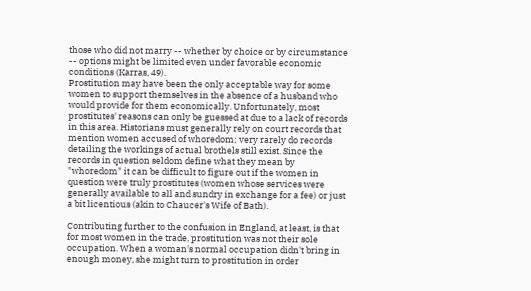those who did not marry -- whether by choice or by circumstance -- options might be limited even under favorable economic conditions (Karras, 49).
Prostitution may have been the only acceptable way for some women to support themselves in the absence of a husband who would provide for them economically. Unfortunately, most prostitutes' reasons can only be guessed at due to a lack of records in this area. Historians must generally rely on court records that mention women accused of whoredom; very rarely do records detailing the workings of actual brothels still exist. Since the records in question seldom define what they mean by "whoredom" it can be difficult to figure out if the women in question were truly prostitutes (women whose services were generally available to all and sundry in exchange for a fee) or just a bit licentious (akin to Chaucer's Wife of Bath).

Contributing further to the confusion in England, at least, is that for most women in the trade, prostitution was not their sole occupation. When a woman's normal occupation didn't bring in enough money, she might turn to prostitution in order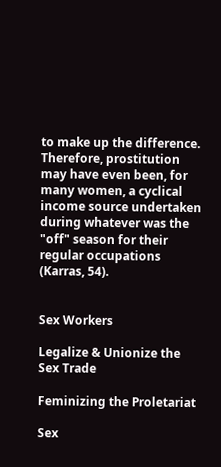to make up the difference. Therefore, prostitution may have even been, for many women, a cyclical income source undertaken during whatever was the "off" season for their regular occupations (Karras, 54).


Sex Workers

Legalize & Unionize the Sex Trade

Feminizing the Proletariat

Sex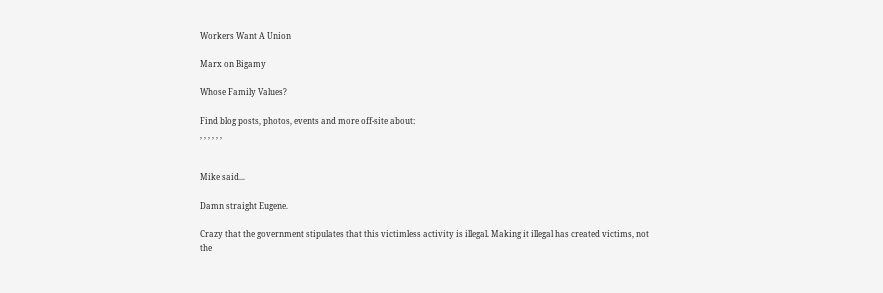Workers Want A Union

Marx on Bigamy

Whose Family Values?

Find blog posts, photos, events and more off-site about:
, , , , , ,


Mike said...

Damn straight Eugene.

Crazy that the government stipulates that this victimless activity is illegal. Making it illegal has created victims, not the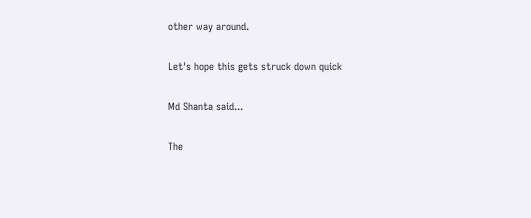other way around.

Let's hope this gets struck down quick

Md Shanta said...

The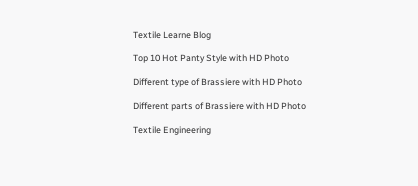Textile Learne Blog

Top 10 Hot Panty Style with HD Photo

Different type of Brassiere with HD Photo

Different parts of Brassiere with HD Photo

Textile Engineering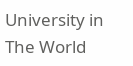University in The World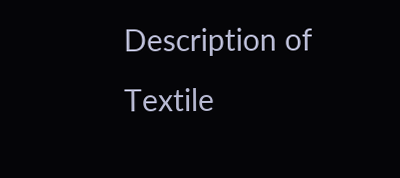Description of Textile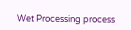Wet Processing process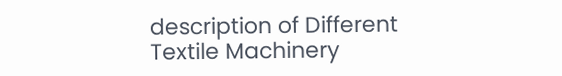description of Different Textile Machinery